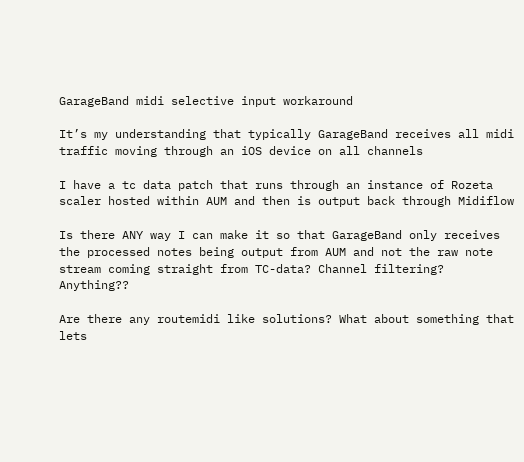GarageBand midi selective input workaround

It’s my understanding that typically GarageBand receives all midi traffic moving through an iOS device on all channels

I have a tc data patch that runs through an instance of Rozeta scaler hosted within AUM and then is output back through Midiflow

Is there ANY way I can make it so that GarageBand only receives the processed notes being output from AUM and not the raw note stream coming straight from TC-data? Channel filtering? Anything??

Are there any routemidi like solutions? What about something that lets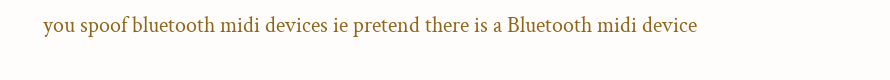you spoof bluetooth midi devices ie pretend there is a Bluetooth midi device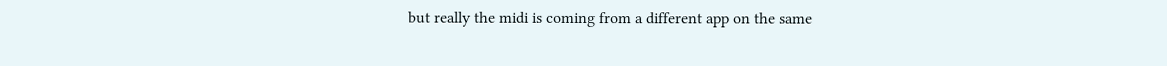but really the midi is coming from a different app on the same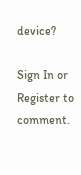device?

Sign In or Register to comment.